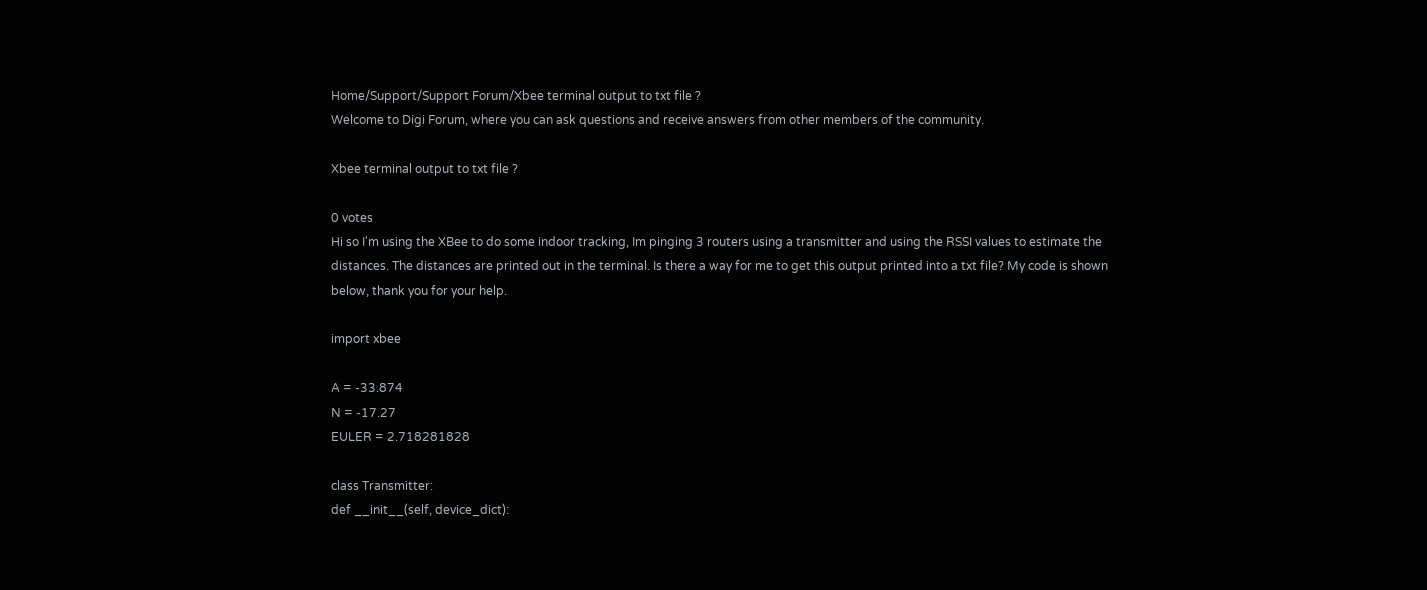Home/Support/Support Forum/Xbee terminal output to txt file ?
Welcome to Digi Forum, where you can ask questions and receive answers from other members of the community.

Xbee terminal output to txt file ?

0 votes
Hi so I'm using the XBee to do some indoor tracking, Im pinging 3 routers using a transmitter and using the RSSI values to estimate the distances. The distances are printed out in the terminal. Is there a way for me to get this output printed into a txt file? My code is shown below, thank you for your help.

import xbee

A = -33.874
N = -17.27
EULER = 2.718281828

class Transmitter:
def __init__(self, device_dict):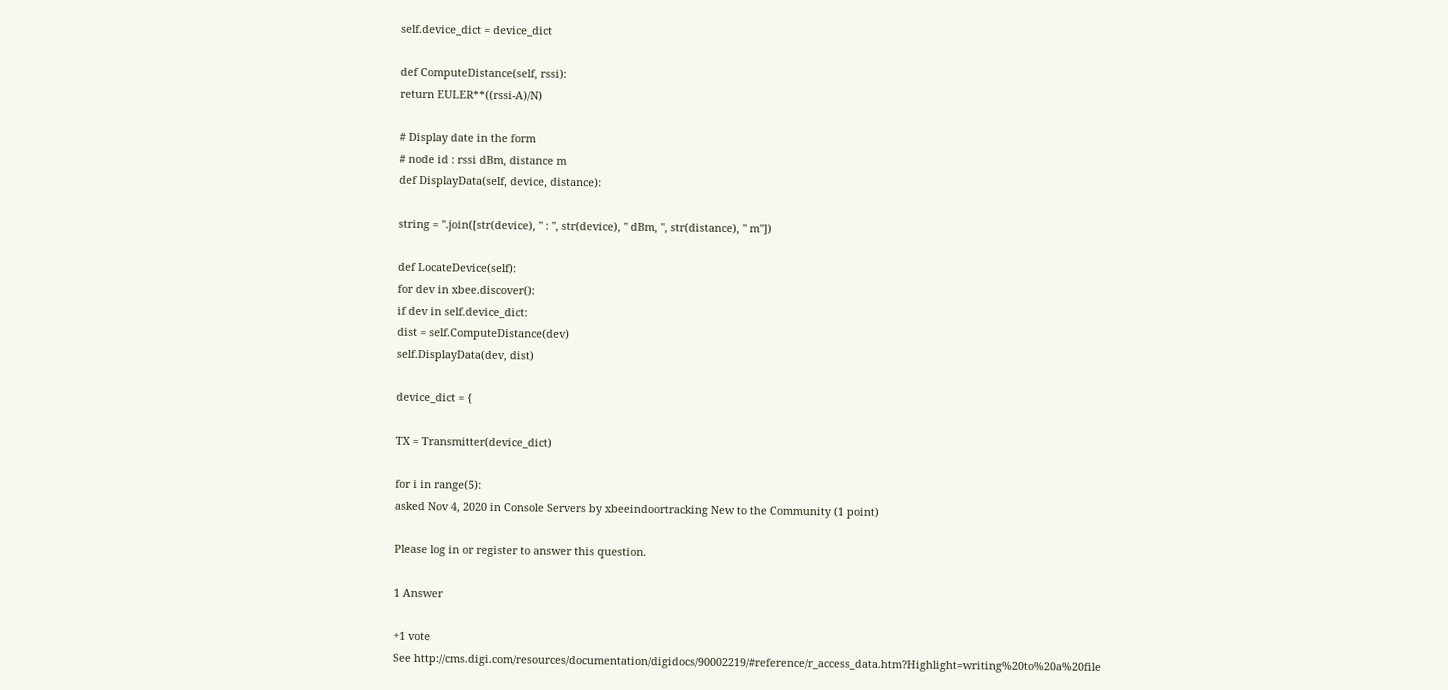self.device_dict = device_dict

def ComputeDistance(self, rssi):
return EULER**((rssi-A)/N)

# Display date in the form
# node id : rssi dBm, distance m
def DisplayData(self, device, distance):

string = ''.join([str(device), " : ", str(device), " dBm, ", str(distance), " m"])

def LocateDevice(self):
for dev in xbee.discover():
if dev in self.device_dict:
dist = self.ComputeDistance(dev)
self.DisplayData(dev, dist)

device_dict = {

TX = Transmitter(device_dict)

for i in range(5):
asked Nov 4, 2020 in Console Servers by xbeeindoortracking New to the Community (1 point)

Please log in or register to answer this question.

1 Answer

+1 vote
See http://cms.digi.com/resources/documentation/digidocs/90002219/#reference/r_access_data.htm?Highlight=writing%20to%20a%20file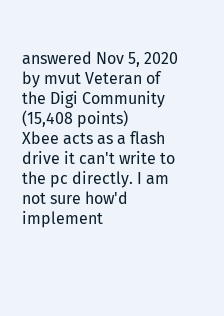answered Nov 5, 2020 by mvut Veteran of the Digi Community (15,408 points)
Xbee acts as a flash drive it can't write to the pc directly. I am not sure how'd implement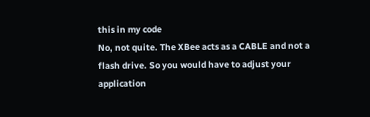this in my code
No, not quite. The XBee acts as a CABLE and not a flash drive. So you would have to adjust your application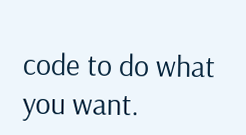code to do what you want.